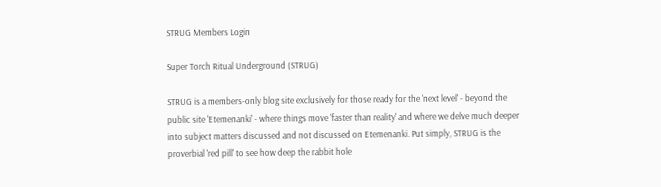STRUG Members Login

Super Torch Ritual Underground (STRUG)

STRUG is a members-only blog site exclusively for those ready for the 'next level' - beyond the public site 'Etemenanki' - where things move 'faster than reality' and where we delve much deeper into subject matters discussed and not discussed on Etemenanki. Put simply, STRUG is the proverbial 'red pill' to see how deep the rabbit hole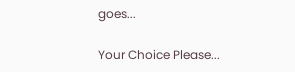goes...

Your Choice Please...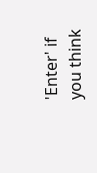'Enter' if you think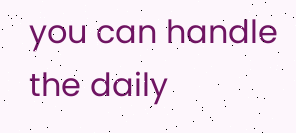you can handle the daily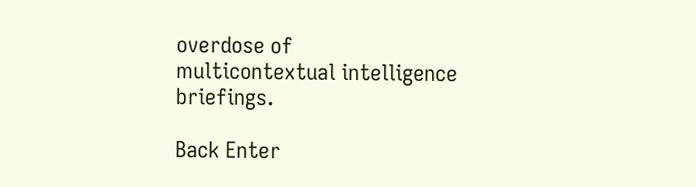overdose of
multicontextual intelligence briefings.

Back Enter